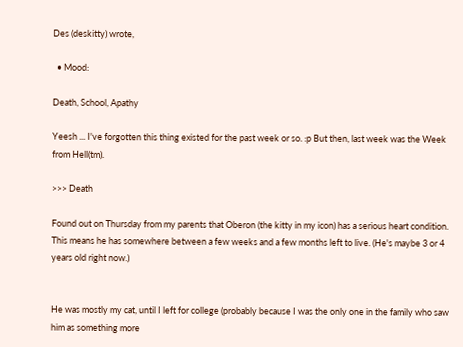Des (deskitty) wrote,

  • Mood:

Death, School, Apathy

Yeesh ... I've forgotten this thing existed for the past week or so. :p But then, last week was the Week from Hell(tm).

>>> Death

Found out on Thursday from my parents that Oberon (the kitty in my icon) has a serious heart condition. This means he has somewhere between a few weeks and a few months left to live. (He's maybe 3 or 4 years old right now.)


He was mostly my cat, until I left for college (probably because I was the only one in the family who saw him as something more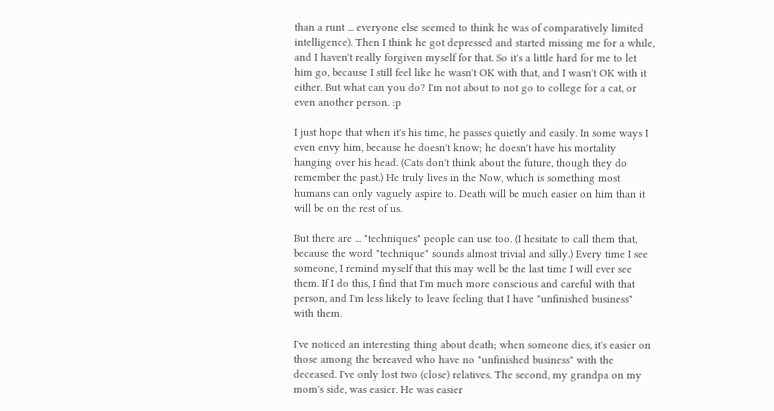than a runt ... everyone else seemed to think he was of comparatively limited intelligence). Then I think he got depressed and started missing me for a while, and I haven't really forgiven myself for that. So it's a little hard for me to let him go, because I still feel like he wasn't OK with that, and I wasn't OK with it either. But what can you do? I'm not about to not go to college for a cat, or even another person. :p

I just hope that when it's his time, he passes quietly and easily. In some ways I even envy him, because he doesn't know; he doesn't have his mortality hanging over his head. (Cats don't think about the future, though they do remember the past.) He truly lives in the Now, which is something most humans can only vaguely aspire to. Death will be much easier on him than it will be on the rest of us.

But there are ... "techniques" people can use too. (I hesitate to call them that, because the word "technique" sounds almost trivial and silly.) Every time I see someone, I remind myself that this may well be the last time I will ever see them. If I do this, I find that I'm much more conscious and careful with that person, and I'm less likely to leave feeling that I have "unfinished business" with them.

I've noticed an interesting thing about death; when someone dies, it's easier on those among the bereaved who have no "unfinished business" with the deceased. I've only lost two (close) relatives. The second, my grandpa on my mom's side, was easier. He was easier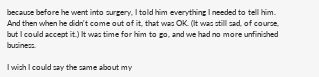because before he went into surgery, I told him everything I needed to tell him. And then when he didn't come out of it, that was OK. (It was still sad, of course, but I could accept it.) It was time for him to go, and we had no more unfinished business.

I wish I could say the same about my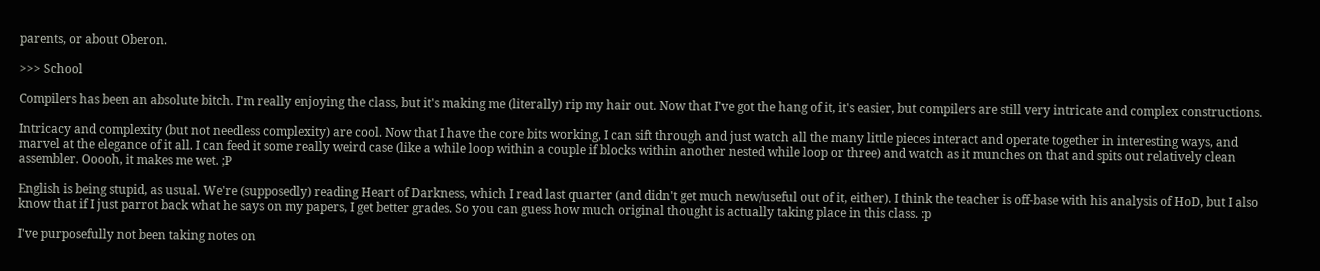parents, or about Oberon.

>>> School

Compilers has been an absolute bitch. I'm really enjoying the class, but it's making me (literally) rip my hair out. Now that I've got the hang of it, it's easier, but compilers are still very intricate and complex constructions.

Intricacy and complexity (but not needless complexity) are cool. Now that I have the core bits working, I can sift through and just watch all the many little pieces interact and operate together in interesting ways, and marvel at the elegance of it all. I can feed it some really weird case (like a while loop within a couple if blocks within another nested while loop or three) and watch as it munches on that and spits out relatively clean assembler. Ooooh, it makes me wet. ;P

English is being stupid, as usual. We're (supposedly) reading Heart of Darkness, which I read last quarter (and didn't get much new/useful out of it, either). I think the teacher is off-base with his analysis of HoD, but I also know that if I just parrot back what he says on my papers, I get better grades. So you can guess how much original thought is actually taking place in this class. :p

I've purposefully not been taking notes on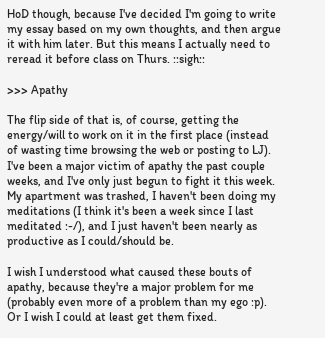HoD though, because I've decided I'm going to write my essay based on my own thoughts, and then argue it with him later. But this means I actually need to reread it before class on Thurs. ::sigh::

>>> Apathy

The flip side of that is, of course, getting the energy/will to work on it in the first place (instead of wasting time browsing the web or posting to LJ). I've been a major victim of apathy the past couple weeks, and I've only just begun to fight it this week. My apartment was trashed, I haven't been doing my meditations (I think it's been a week since I last meditated :-/), and I just haven't been nearly as productive as I could/should be.

I wish I understood what caused these bouts of apathy, because they're a major problem for me (probably even more of a problem than my ego :p). Or I wish I could at least get them fixed.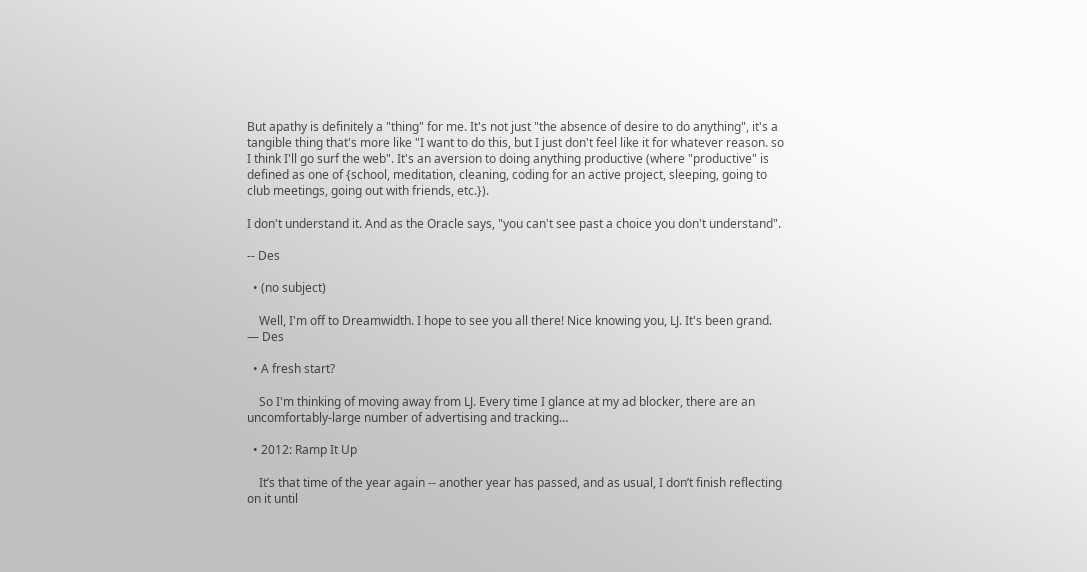But apathy is definitely a "thing" for me. It's not just "the absence of desire to do anything", it's a tangible thing that's more like "I want to do this, but I just don't feel like it for whatever reason. so I think I'll go surf the web". It's an aversion to doing anything productive (where "productive" is defined as one of {school, meditation, cleaning, coding for an active project, sleeping, going to club meetings, going out with friends, etc.}).

I don't understand it. And as the Oracle says, "you can't see past a choice you don't understand".

-- Des

  • (no subject)

    Well, I'm off to Dreamwidth. I hope to see you all there! Nice knowing you, LJ. It's been grand. — Des

  • A fresh start?

    So I'm thinking of moving away from LJ. Every time I glance at my ad blocker, there are an uncomfortably-large number of advertising and tracking…

  • 2012: Ramp It Up

    It’s that time of the year again -- another year has passed, and as usual, I don’t finish reflecting on it until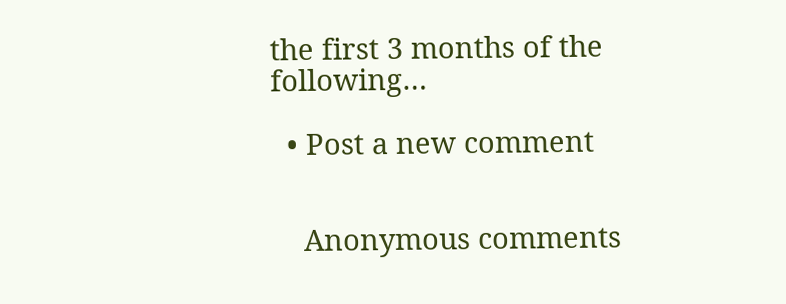the first 3 months of the following…

  • Post a new comment


    Anonymous comments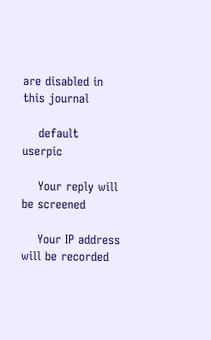are disabled in this journal

    default userpic

    Your reply will be screened

    Your IP address will be recorded